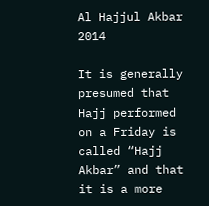Al Hajjul Akbar 2014

It is generally presumed that Hajj performed on a Friday is called “Hajj Akbar” and that it is a more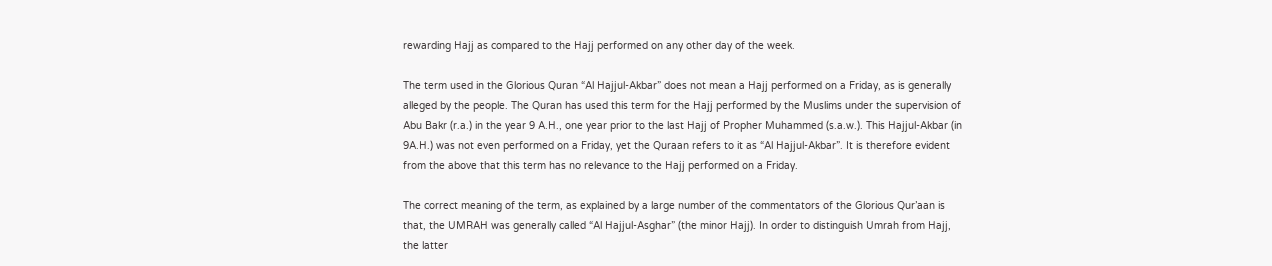rewarding Hajj as compared to the Hajj performed on any other day of the week.

The term used in the Glorious Quran “Al Hajjul-Akbar” does not mean a Hajj performed on a Friday, as is generally alleged by the people. The Quran has used this term for the Hajj performed by the Muslims under the supervision of Abu Bakr (r.a.) in the year 9 A.H., one year prior to the last Hajj of Propher Muhammed (s.a.w.). This Hajjul-Akbar (in 9A.H.) was not even performed on a Friday, yet the Quraan refers to it as “Al Hajjul-Akbar”. It is therefore evident from the above that this term has no relevance to the Hajj performed on a Friday.

The correct meaning of the term, as explained by a large number of the commentators of the Glorious Qur’aan is that, the UMRAH was generally called “Al Hajjul-Asghar” (the minor Hajj). In order to distinguish Umrah from Hajj, the latter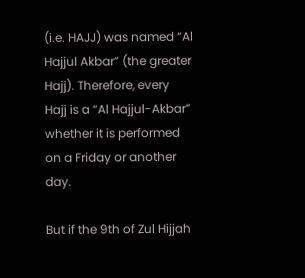(i.e. HAJJ) was named “Al Hajjul Akbar” (the greater Hajj). Therefore, every Hajj is a “Al Hajjul-Akbar” whether it is performed on a Friday or another day.

But if the 9th of Zul Hijjah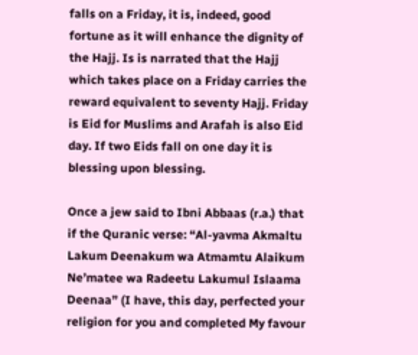falls on a Friday, it is, indeed, good fortune as it will enhance the dignity of the Hajj. Is is narrated that the Hajj which takes place on a Friday carries the reward equivalent to seventy Hajj. Friday is Eid for Muslims and Arafah is also Eid day. If two Eids fall on one day it is blessing upon blessing.

Once a jew said to Ibni Abbaas (r.a.) that if the Quranic verse: “Al-yavma Akmaltu Lakum Deenakum wa Atmamtu Alaikum Ne’matee wa Radeetu Lakumul Islaama Deenaa” (I have, this day, perfected your religion for you and completed My favour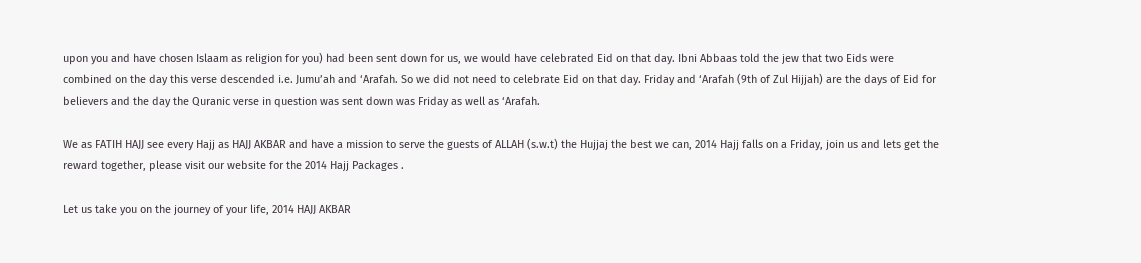upon you and have chosen Islaam as religion for you) had been sent down for us, we would have celebrated Eid on that day. Ibni Abbaas told the jew that two Eids were combined on the day this verse descended i.e. Jumu’ah and ‘Arafah. So we did not need to celebrate Eid on that day. Friday and ‘Arafah (9th of Zul Hijjah) are the days of Eid for believers and the day the Quranic verse in question was sent down was Friday as well as ‘Arafah.

We as FATIH HAJJ see every Hajj as HAJJ AKBAR and have a mission to serve the guests of ALLAH (s.w.t) the Hujjaj the best we can, 2014 Hajj falls on a Friday, join us and lets get the reward together, please visit our website for the 2014 Hajj Packages .

Let us take you on the journey of your life, 2014 HAJJ AKBAR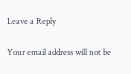Leave a Reply

Your email address will not be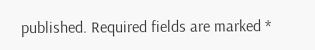published. Required fields are marked *